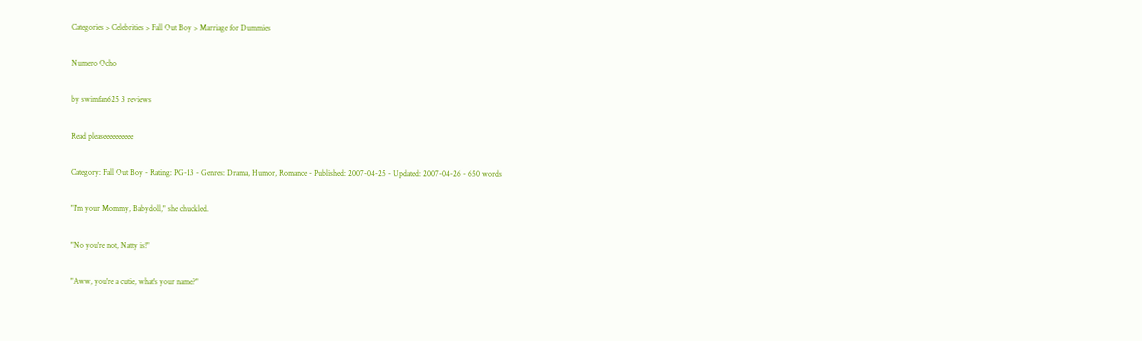Categories > Celebrities > Fall Out Boy > Marriage for Dummies

Numero Ocho

by swimfan625 3 reviews

Read pleaseeeeeeeeee

Category: Fall Out Boy - Rating: PG-13 - Genres: Drama, Humor, Romance - Published: 2007-04-25 - Updated: 2007-04-26 - 650 words

"I'm your Mommy, Babydoll," she chuckled.

"No you're not, Natty is!"

"Aww, you're a cutie, what's your name?"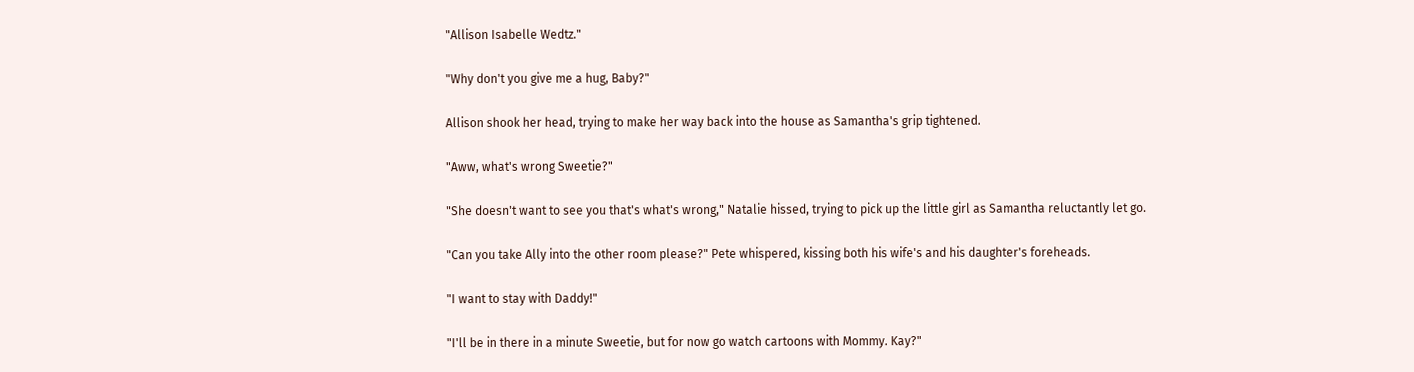"Allison Isabelle Wedtz."

"Why don't you give me a hug, Baby?"

Allison shook her head, trying to make her way back into the house as Samantha's grip tightened.

"Aww, what's wrong Sweetie?"

"She doesn't want to see you that's what's wrong," Natalie hissed, trying to pick up the little girl as Samantha reluctantly let go.

"Can you take Ally into the other room please?" Pete whispered, kissing both his wife's and his daughter's foreheads.

"I want to stay with Daddy!"

"I'll be in there in a minute Sweetie, but for now go watch cartoons with Mommy. Kay?"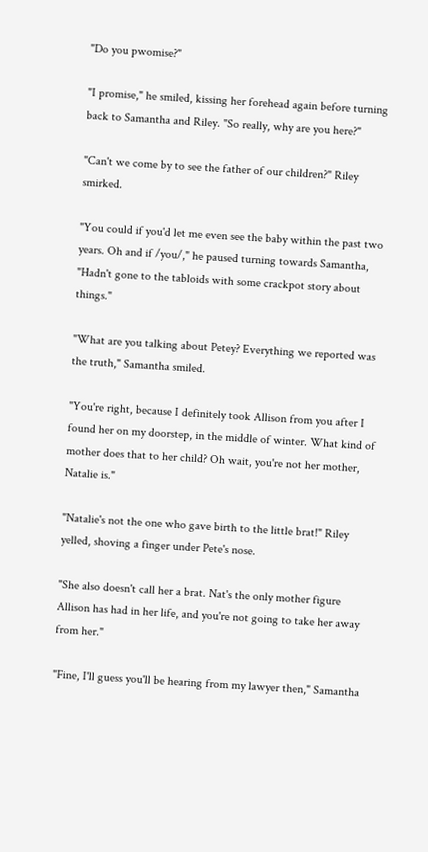"Do you pwomise?"

"I promise," he smiled, kissing her forehead again before turning back to Samantha and Riley. "So really, why are you here?"

"Can't we come by to see the father of our children?" Riley smirked.

"You could if you'd let me even see the baby within the past two years. Oh and if /you/," he paused turning towards Samantha, "Hadn't gone to the tabloids with some crackpot story about things."

"What are you talking about Petey? Everything we reported was the truth," Samantha smiled.

"You're right, because I definitely took Allison from you after I found her on my doorstep, in the middle of winter. What kind of mother does that to her child? Oh wait, you're not her mother, Natalie is."

"Natalie's not the one who gave birth to the little brat!" Riley yelled, shoving a finger under Pete's nose.

"She also doesn't call her a brat. Nat's the only mother figure Allison has had in her life, and you're not going to take her away from her."

"Fine, I'll guess you'll be hearing from my lawyer then," Samantha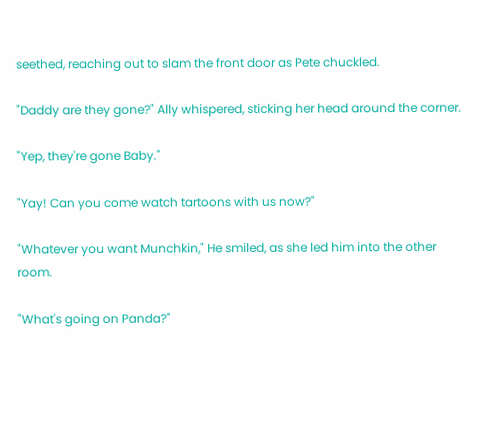seethed, reaching out to slam the front door as Pete chuckled.

"Daddy are they gone?" Ally whispered, sticking her head around the corner.

"Yep, they're gone Baby."

"Yay! Can you come watch tartoons with us now?"

"Whatever you want Munchkin," He smiled, as she led him into the other room.

"What's going on Panda?"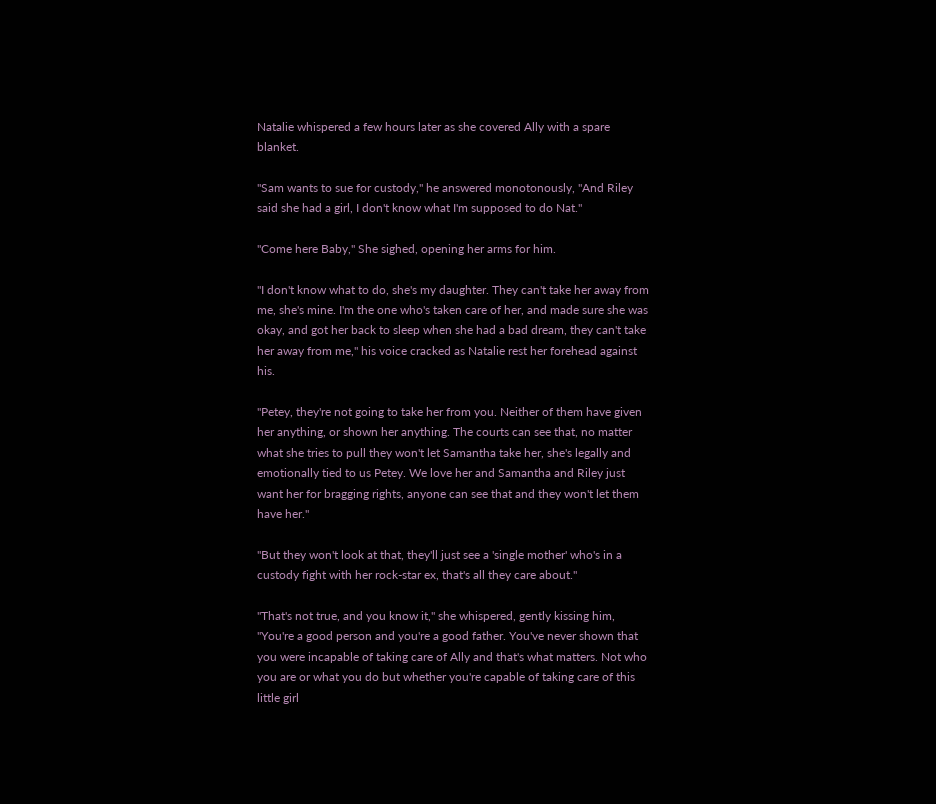Natalie whispered a few hours later as she covered Ally with a spare blanket.

"Sam wants to sue for custody," he answered monotonously, "And Riley said she had a girl, I don't know what I'm supposed to do Nat."

"Come here Baby," She sighed, opening her arms for him.

"I don't know what to do, she's my daughter. They can't take her away from me, she's mine. I'm the one who's taken care of her, and made sure she was okay, and got her back to sleep when she had a bad dream, they can't take her away from me," his voice cracked as Natalie rest her forehead against his.

"Petey, they're not going to take her from you. Neither of them have given her anything, or shown her anything. The courts can see that, no matter what she tries to pull they won't let Samantha take her, she's legally and emotionally tied to us Petey. We love her and Samantha and Riley just want her for bragging rights, anyone can see that and they won't let them have her."

"But they won't look at that, they'll just see a 'single mother' who's in a custody fight with her rock-star ex, that's all they care about."

"That's not true, and you know it," she whispered, gently kissing him, "You're a good person and you're a good father. You've never shown that you were incapable of taking care of Ally and that's what matters. Not who you are or what you do but whether you're capable of taking care of this little girl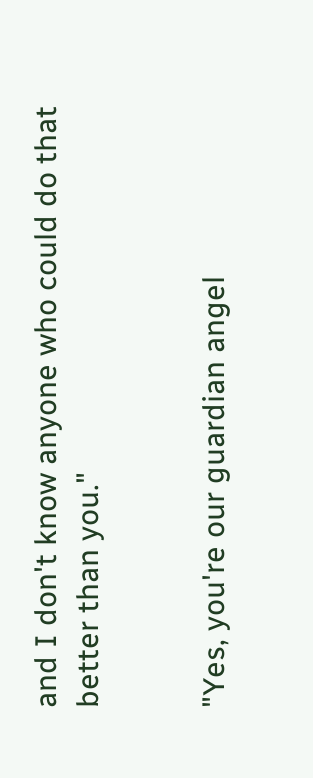and I don't know anyone who could do that better than you."


"Yes, you're our guardian angel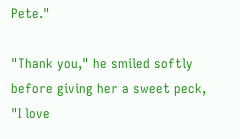Pete."

"Thank you," he smiled softly before giving her a sweet peck, "I love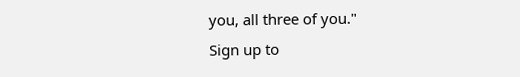you, all three of you."
Sign up to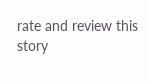rate and review this story